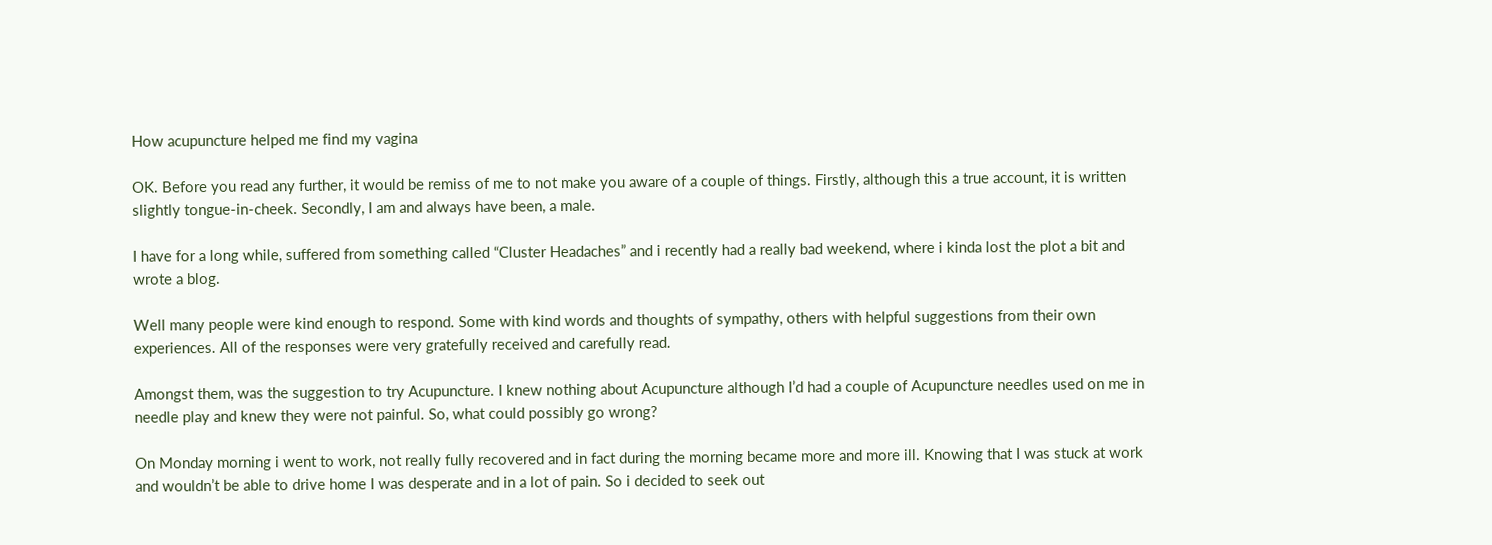How acupuncture helped me find my vagina

OK. Before you read any further, it would be remiss of me to not make you aware of a couple of things. Firstly, although this a true account, it is written slightly tongue-in-cheek. Secondly, I am and always have been, a male.

I have for a long while, suffered from something called “Cluster Headaches” and i recently had a really bad weekend, where i kinda lost the plot a bit and wrote a blog.

Well many people were kind enough to respond. Some with kind words and thoughts of sympathy, others with helpful suggestions from their own experiences. All of the responses were very gratefully received and carefully read.

Amongst them, was the suggestion to try Acupuncture. I knew nothing about Acupuncture although I’d had a couple of Acupuncture needles used on me in needle play and knew they were not painful. So, what could possibly go wrong?

On Monday morning i went to work, not really fully recovered and in fact during the morning became more and more ill. Knowing that I was stuck at work and wouldn’t be able to drive home I was desperate and in a lot of pain. So i decided to seek out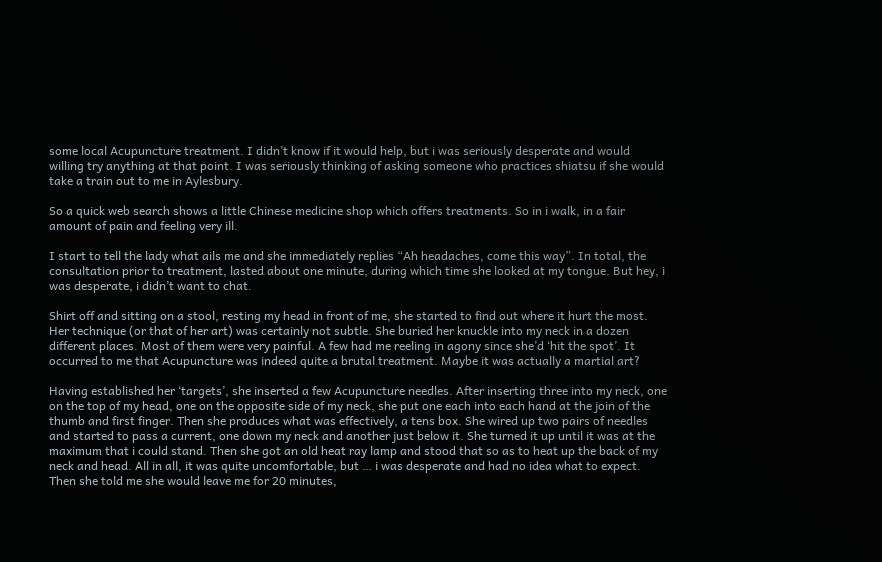some local Acupuncture treatment. I didn’t know if it would help, but i was seriously desperate and would willing try anything at that point. I was seriously thinking of asking someone who practices shiatsu if she would take a train out to me in Aylesbury.

So a quick web search shows a little Chinese medicine shop which offers treatments. So in i walk, in a fair amount of pain and feeling very ill.

I start to tell the lady what ails me and she immediately replies “Ah headaches, come this way”. In total, the consultation prior to treatment, lasted about one minute, during which time she looked at my tongue. But hey, i was desperate, i didn’t want to chat.

Shirt off and sitting on a stool, resting my head in front of me, she started to find out where it hurt the most. Her technique (or that of her art) was certainly not subtle. She buried her knuckle into my neck in a dozen different places. Most of them were very painful. A few had me reeling in agony since she’d ‘hit the spot’. It occurred to me that Acupuncture was indeed quite a brutal treatment. Maybe it was actually a martial art?

Having established her ‘targets’, she inserted a few Acupuncture needles. After inserting three into my neck, one on the top of my head, one on the opposite side of my neck, she put one each into each hand at the join of the thumb and first finger. Then she produces what was effectively, a tens box. She wired up two pairs of needles and started to pass a current, one down my neck and another just below it. She turned it up until it was at the maximum that i could stand. Then she got an old heat ray lamp and stood that so as to heat up the back of my neck and head. All in all, it was quite uncomfortable, but … i was desperate and had no idea what to expect. Then she told me she would leave me for 20 minutes,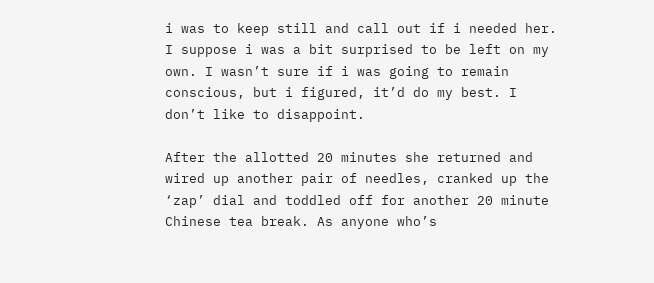i was to keep still and call out if i needed her. I suppose i was a bit surprised to be left on my own. I wasn’t sure if i was going to remain conscious, but i figured, it’d do my best. I don’t like to disappoint.

After the allotted 20 minutes she returned and wired up another pair of needles, cranked up the ‘zap’ dial and toddled off for another 20 minute Chinese tea break. As anyone who’s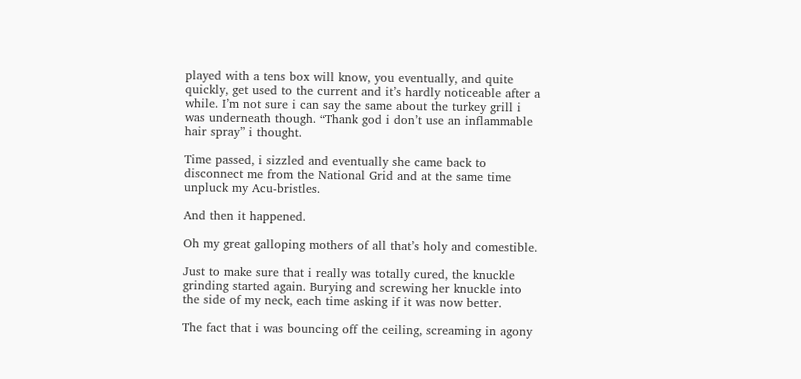played with a tens box will know, you eventually, and quite quickly, get used to the current and it’s hardly noticeable after a while. I’m not sure i can say the same about the turkey grill i was underneath though. “Thank god i don’t use an inflammable hair spray” i thought.

Time passed, i sizzled and eventually she came back to disconnect me from the National Grid and at the same time unpluck my Acu-bristles.

And then it happened.

Oh my great galloping mothers of all that’s holy and comestible.

Just to make sure that i really was totally cured, the knuckle grinding started again. Burying and screwing her knuckle into the side of my neck, each time asking if it was now better.

The fact that i was bouncing off the ceiling, screaming in agony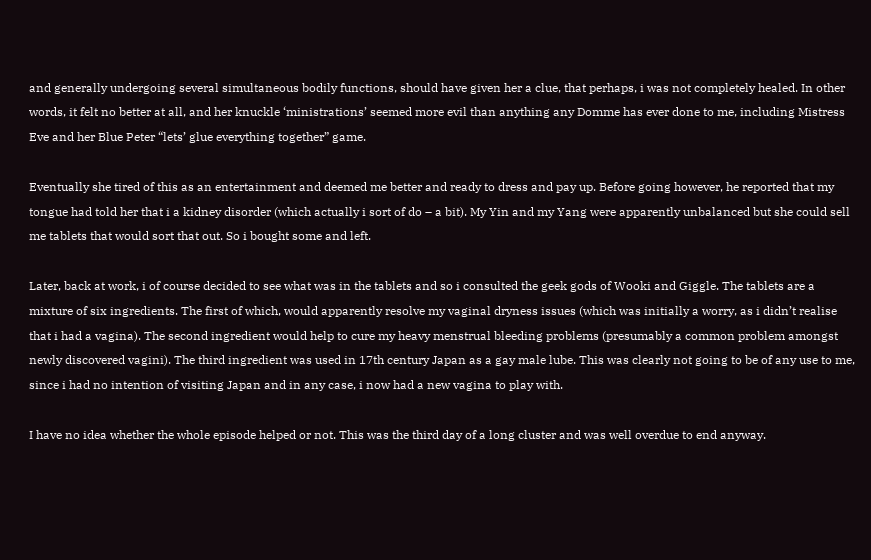and generally undergoing several simultaneous bodily functions, should have given her a clue, that perhaps, i was not completely healed. In other words, it felt no better at all, and her knuckle ‘ministrations’ seemed more evil than anything any Domme has ever done to me, including Mistress Eve and her Blue Peter “lets’ glue everything together” game.

Eventually she tired of this as an entertainment and deemed me better and ready to dress and pay up. Before going however, he reported that my tongue had told her that i a kidney disorder (which actually i sort of do – a bit). My Yin and my Yang were apparently unbalanced but she could sell me tablets that would sort that out. So i bought some and left.

Later, back at work, i of course decided to see what was in the tablets and so i consulted the geek gods of Wooki and Giggle. The tablets are a mixture of six ingredients. The first of which, would apparently resolve my vaginal dryness issues (which was initially a worry, as i didn’t realise that i had a vagina). The second ingredient would help to cure my heavy menstrual bleeding problems (presumably a common problem amongst newly discovered vagini). The third ingredient was used in 17th century Japan as a gay male lube. This was clearly not going to be of any use to me, since i had no intention of visiting Japan and in any case, i now had a new vagina to play with.

I have no idea whether the whole episode helped or not. This was the third day of a long cluster and was well overdue to end anyway.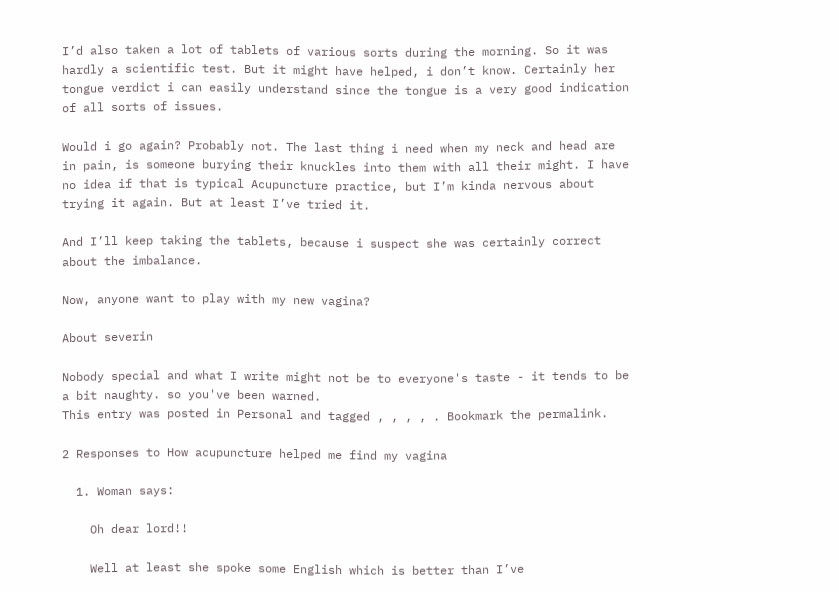I’d also taken a lot of tablets of various sorts during the morning. So it was hardly a scientific test. But it might have helped, i don’t know. Certainly her tongue verdict i can easily understand since the tongue is a very good indication of all sorts of issues.

Would i go again? Probably not. The last thing i need when my neck and head are in pain, is someone burying their knuckles into them with all their might. I have no idea if that is typical Acupuncture practice, but I’m kinda nervous about trying it again. But at least I’ve tried it.

And I’ll keep taking the tablets, because i suspect she was certainly correct about the imbalance.

Now, anyone want to play with my new vagina?

About severin

Nobody special and what I write might not be to everyone's taste - it tends to be a bit naughty. so you've been warned.
This entry was posted in Personal and tagged , , , , . Bookmark the permalink.

2 Responses to How acupuncture helped me find my vagina

  1. Woman says:

    Oh dear lord!!

    Well at least she spoke some English which is better than I’ve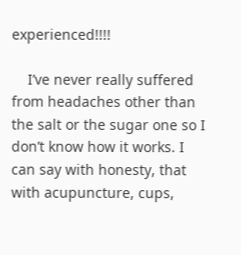experienced!!!!

    I’ve never really suffered from headaches other than the salt or the sugar one so I don’t know how it works. I can say with honesty, that with acupuncture, cups,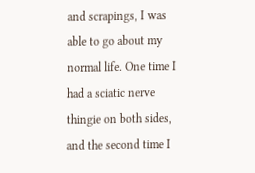and scrapings, I was able to go about my normal life. One time I had a sciatic nerve thingie on both sides, and the second time I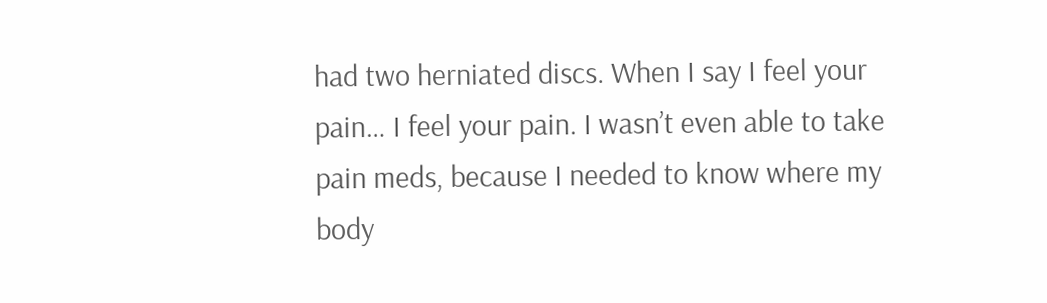had two herniated discs. When I say I feel your pain… I feel your pain. I wasn’t even able to take pain meds, because I needed to know where my body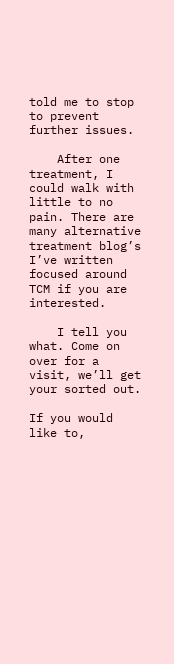told me to stop to prevent further issues.

    After one treatment, I could walk with little to no pain. There are many alternative treatment blog’s I’ve written focused around TCM if you are interested.

    I tell you what. Come on over for a visit, we’ll get your sorted out.

If you would like to,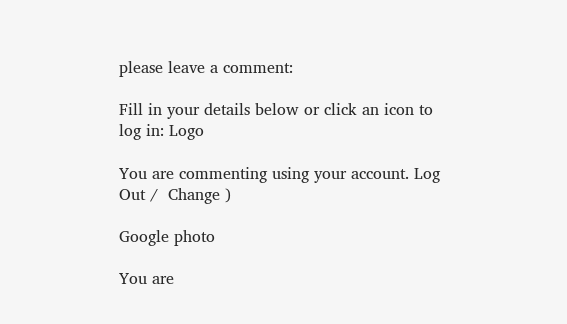please leave a comment:

Fill in your details below or click an icon to log in: Logo

You are commenting using your account. Log Out /  Change )

Google photo

You are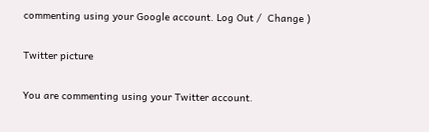commenting using your Google account. Log Out /  Change )

Twitter picture

You are commenting using your Twitter account.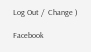Log Out /  Change )

Facebook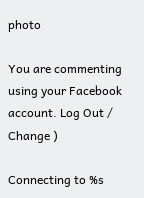photo

You are commenting using your Facebook account. Log Out /  Change )

Connecting to %s